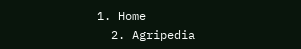1. Home
  2. Agripedia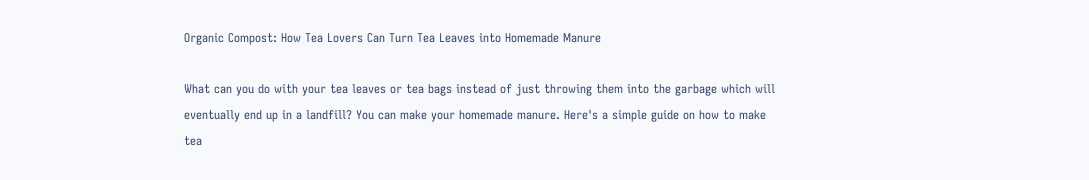Organic Compost: How Tea Lovers Can Turn Tea Leaves into Homemade Manure

What can you do with your tea leaves or tea bags instead of just throwing them into the garbage which will eventually end up in a landfill? You can make your homemade manure. Here's a simple guide on how to make tea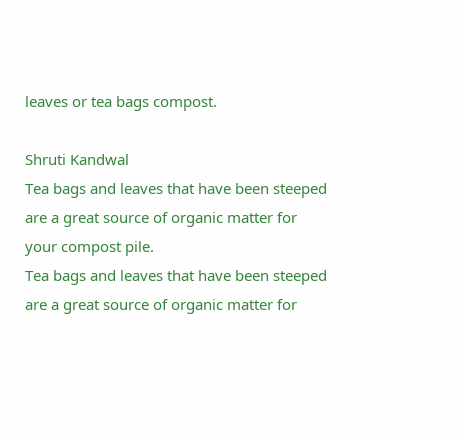leaves or tea bags compost.

Shruti Kandwal
Tea bags and leaves that have been steeped are a great source of organic matter for your compost pile.
Tea bags and leaves that have been steeped are a great source of organic matter for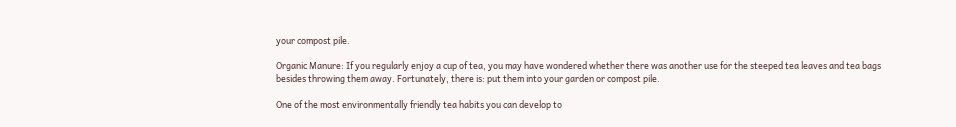your compost pile.

Organic Manure: If you regularly enjoy a cup of tea, you may have wondered whether there was another use for the steeped tea leaves and tea bags besides throwing them away. Fortunately, there is: put them into your garden or compost pile.

One of the most environmentally friendly tea habits you can develop to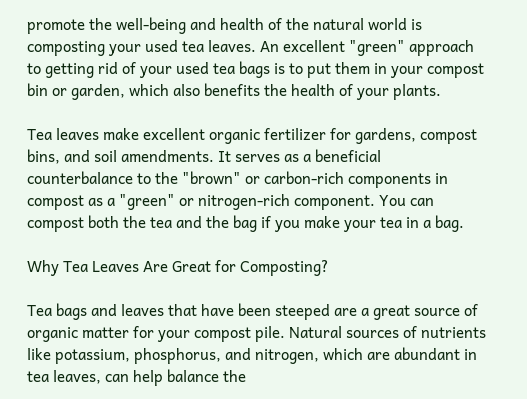promote the well-being and health of the natural world is composting your used tea leaves. An excellent "green" approach to getting rid of your used tea bags is to put them in your compost bin or garden, which also benefits the health of your plants.

Tea leaves make excellent organic fertilizer for gardens, compost bins, and soil amendments. It serves as a beneficial counterbalance to the "brown" or carbon-rich components in compost as a "green" or nitrogen-rich component. You can compost both the tea and the bag if you make your tea in a bag.

Why Tea Leaves Are Great for Composting?

Tea bags and leaves that have been steeped are a great source of organic matter for your compost pile. Natural sources of nutrients like potassium, phosphorus, and nitrogen, which are abundant in tea leaves, can help balance the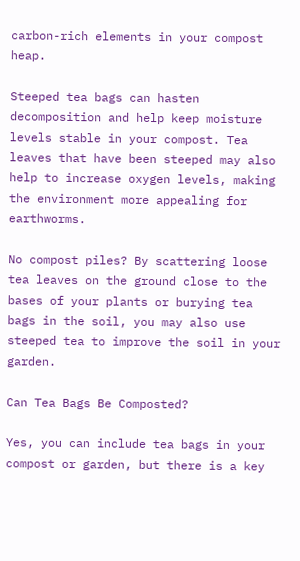carbon-rich elements in your compost heap.

Steeped tea bags can hasten decomposition and help keep moisture levels stable in your compost. Tea leaves that have been steeped may also help to increase oxygen levels, making the environment more appealing for earthworms.

No compost piles? By scattering loose tea leaves on the ground close to the bases of your plants or burying tea bags in the soil, you may also use steeped tea to improve the soil in your garden.

Can Tea Bags Be Composted?

Yes, you can include tea bags in your compost or garden, but there is a key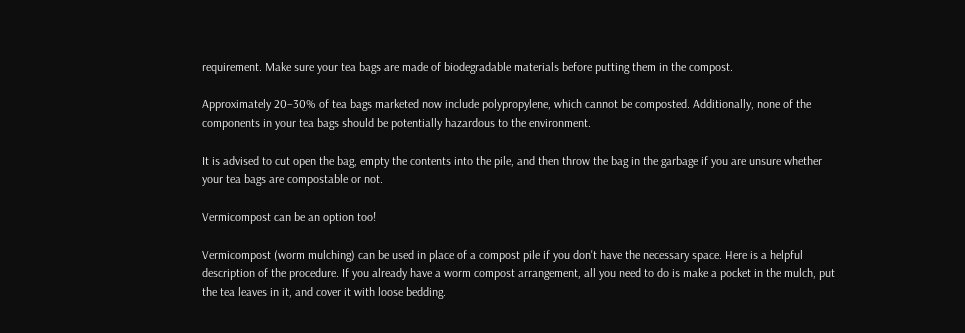requirement. Make sure your tea bags are made of biodegradable materials before putting them in the compost.

Approximately 20–30% of tea bags marketed now include polypropylene, which cannot be composted. Additionally, none of the components in your tea bags should be potentially hazardous to the environment.

It is advised to cut open the bag, empty the contents into the pile, and then throw the bag in the garbage if you are unsure whether your tea bags are compostable or not.

Vermicompost can be an option too!

Vermicompost (worm mulching) can be used in place of a compost pile if you don't have the necessary space. Here is a helpful description of the procedure. If you already have a worm compost arrangement, all you need to do is make a pocket in the mulch, put the tea leaves in it, and cover it with loose bedding.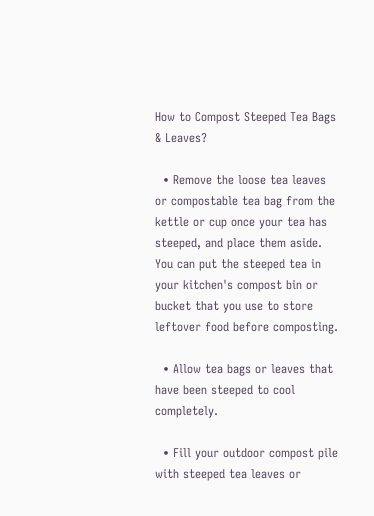How to Compost Steeped Tea Bags & Leaves?

  • Remove the loose tea leaves or compostable tea bag from the kettle or cup once your tea has steeped, and place them aside. You can put the steeped tea in your kitchen's compost bin or bucket that you use to store leftover food before composting.

  • Allow tea bags or leaves that have been steeped to cool completely.

  • Fill your outdoor compost pile with steeped tea leaves or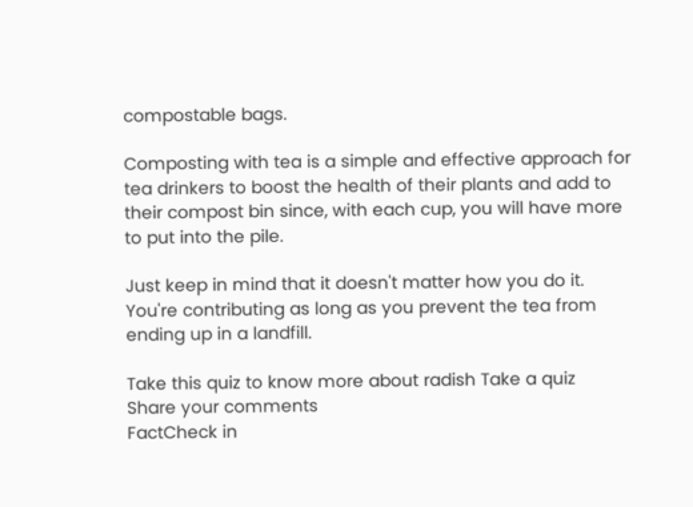compostable bags.

Composting with tea is a simple and effective approach for tea drinkers to boost the health of their plants and add to their compost bin since, with each cup, you will have more to put into the pile.

Just keep in mind that it doesn't matter how you do it. You're contributing as long as you prevent the tea from ending up in a landfill.

Take this quiz to know more about radish Take a quiz
Share your comments
FactCheck in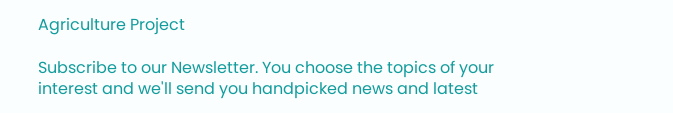Agriculture Project

Subscribe to our Newsletter. You choose the topics of your interest and we'll send you handpicked news and latest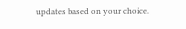updates based on your choice.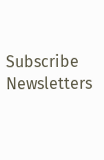Subscribe Newsletters